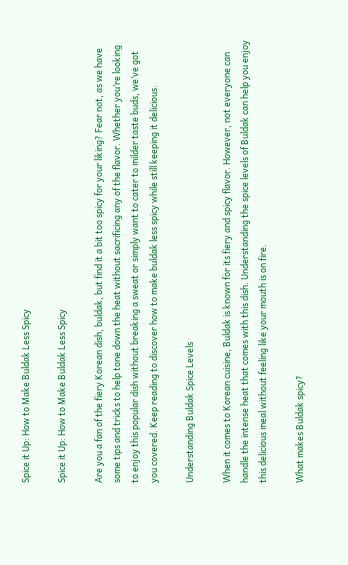Spice it Up: How to Make Buldak Less Spicy

Spice it Up: How to Make Buldak Less Spicy

Are you a fan of the fiery Korean dish, buldak, but find it a bit too spicy for your liking? Fear not, as we have some tips and tricks to help tone down the heat without sacrificing any of the flavor. Whether you’re looking to enjoy this popular dish without breaking a sweat or simply want to cater to milder taste buds, we’ve got you covered. Keep reading to discover how to make buldak less spicy while still keeping it delicious.

Understanding Buldak Spice Levels

When it comes to Korean cuisine, Buldak is known for its fiery and spicy flavor. However, not everyone can handle the intense heat that comes with this dish. Understanding the spice levels of Buldak can help you enjoy this delicious meal without feeling like your mouth is on fire.

What makes Buldak spicy?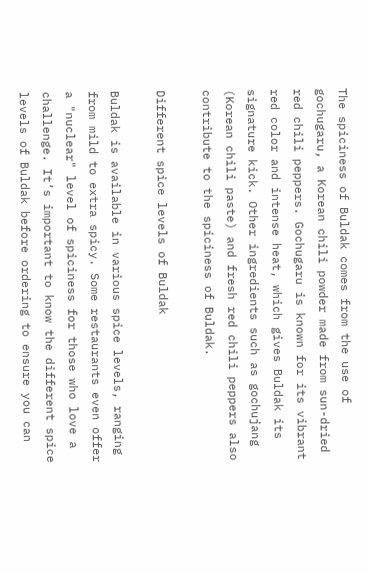The spiciness of Buldak comes from the use of gochugaru, a Korean chili powder made from sun-dried red chili peppers. Gochugaru is known for its vibrant red color and intense heat, which gives Buldak its signature kick. Other ingredients such as gochujang (Korean chili paste) and fresh red chili peppers also contribute to the spiciness of Buldak.

Different spice levels of Buldak

Buldak is available in various spice levels, ranging from mild to extra spicy. Some restaurants even offer a "nuclear" level of spiciness for those who love a challenge. It’s important to know the different spice levels of Buldak before ordering to ensure you can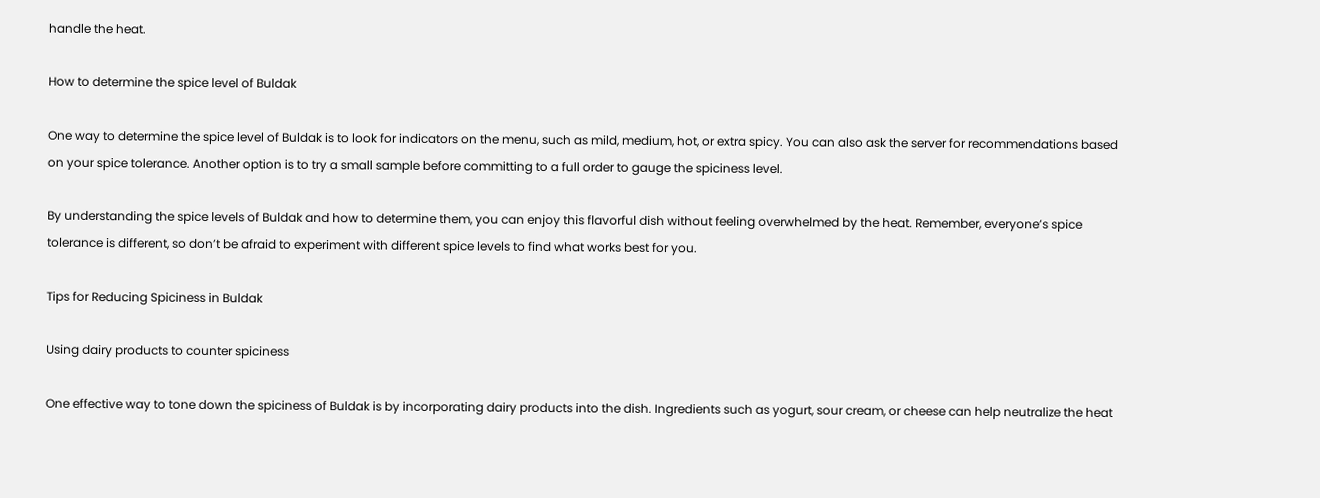handle the heat.

How to determine the spice level of Buldak

One way to determine the spice level of Buldak is to look for indicators on the menu, such as mild, medium, hot, or extra spicy. You can also ask the server for recommendations based on your spice tolerance. Another option is to try a small sample before committing to a full order to gauge the spiciness level.

By understanding the spice levels of Buldak and how to determine them, you can enjoy this flavorful dish without feeling overwhelmed by the heat. Remember, everyone’s spice tolerance is different, so don’t be afraid to experiment with different spice levels to find what works best for you.

Tips for Reducing Spiciness in Buldak

Using dairy products to counter spiciness

One effective way to tone down the spiciness of Buldak is by incorporating dairy products into the dish. Ingredients such as yogurt, sour cream, or cheese can help neutralize the heat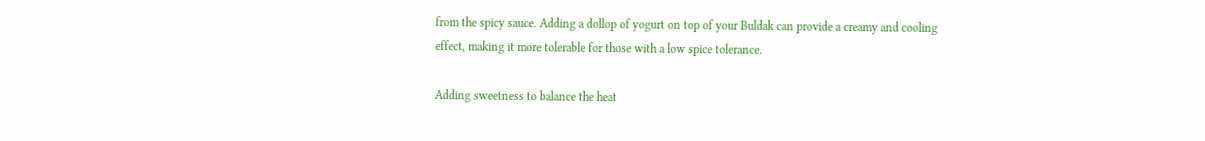from the spicy sauce. Adding a dollop of yogurt on top of your Buldak can provide a creamy and cooling effect, making it more tolerable for those with a low spice tolerance.

Adding sweetness to balance the heat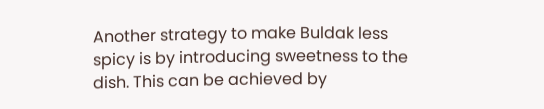Another strategy to make Buldak less spicy is by introducing sweetness to the dish. This can be achieved by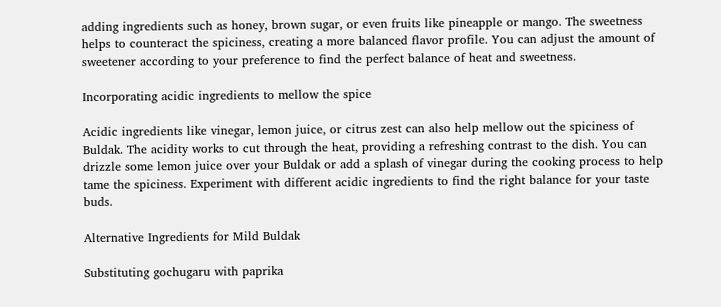adding ingredients such as honey, brown sugar, or even fruits like pineapple or mango. The sweetness helps to counteract the spiciness, creating a more balanced flavor profile. You can adjust the amount of sweetener according to your preference to find the perfect balance of heat and sweetness.

Incorporating acidic ingredients to mellow the spice

Acidic ingredients like vinegar, lemon juice, or citrus zest can also help mellow out the spiciness of Buldak. The acidity works to cut through the heat, providing a refreshing contrast to the dish. You can drizzle some lemon juice over your Buldak or add a splash of vinegar during the cooking process to help tame the spiciness. Experiment with different acidic ingredients to find the right balance for your taste buds.

Alternative Ingredients for Mild Buldak

Substituting gochugaru with paprika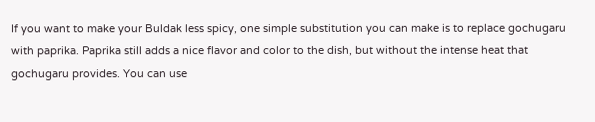If you want to make your Buldak less spicy, one simple substitution you can make is to replace gochugaru with paprika. Paprika still adds a nice flavor and color to the dish, but without the intense heat that gochugaru provides. You can use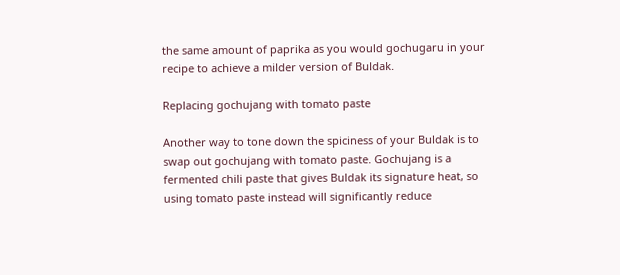the same amount of paprika as you would gochugaru in your recipe to achieve a milder version of Buldak.

Replacing gochujang with tomato paste

Another way to tone down the spiciness of your Buldak is to swap out gochujang with tomato paste. Gochujang is a fermented chili paste that gives Buldak its signature heat, so using tomato paste instead will significantly reduce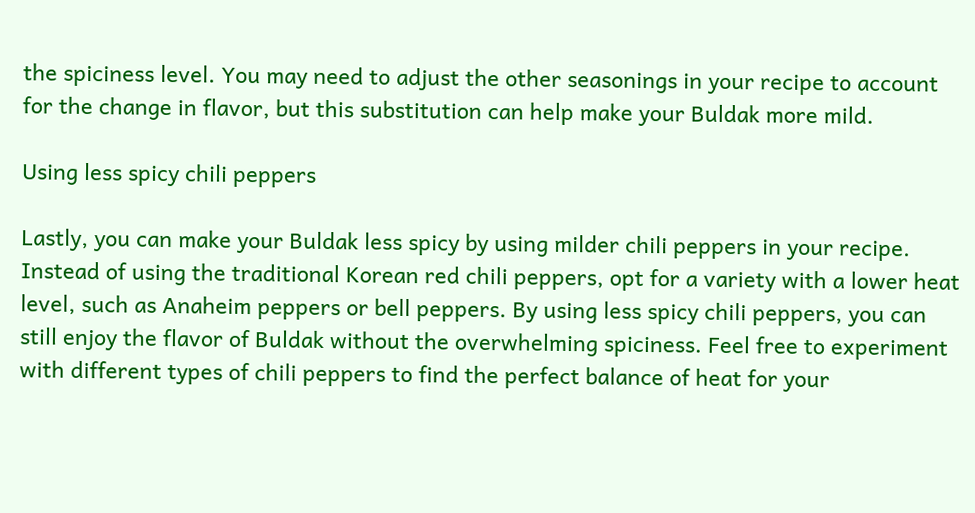the spiciness level. You may need to adjust the other seasonings in your recipe to account for the change in flavor, but this substitution can help make your Buldak more mild.

Using less spicy chili peppers

Lastly, you can make your Buldak less spicy by using milder chili peppers in your recipe. Instead of using the traditional Korean red chili peppers, opt for a variety with a lower heat level, such as Anaheim peppers or bell peppers. By using less spicy chili peppers, you can still enjoy the flavor of Buldak without the overwhelming spiciness. Feel free to experiment with different types of chili peppers to find the perfect balance of heat for your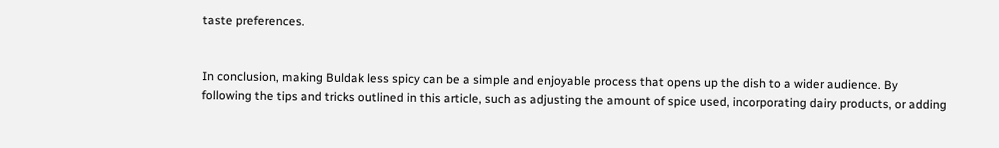taste preferences.


In conclusion, making Buldak less spicy can be a simple and enjoyable process that opens up the dish to a wider audience. By following the tips and tricks outlined in this article, such as adjusting the amount of spice used, incorporating dairy products, or adding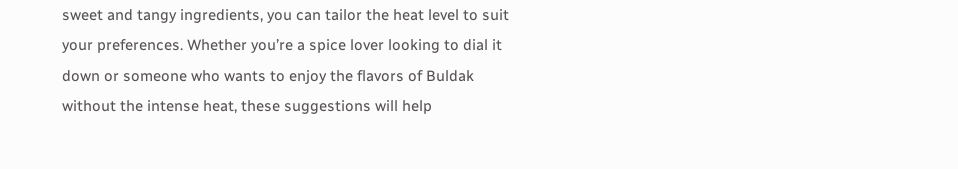sweet and tangy ingredients, you can tailor the heat level to suit your preferences. Whether you’re a spice lover looking to dial it down or someone who wants to enjoy the flavors of Buldak without the intense heat, these suggestions will help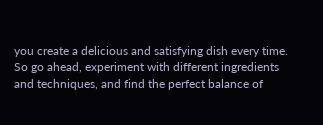you create a delicious and satisfying dish every time. So go ahead, experiment with different ingredients and techniques, and find the perfect balance of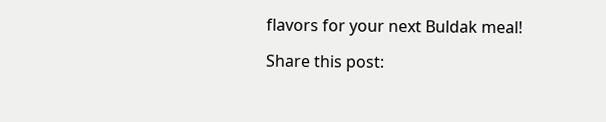flavors for your next Buldak meal!

Share this post: